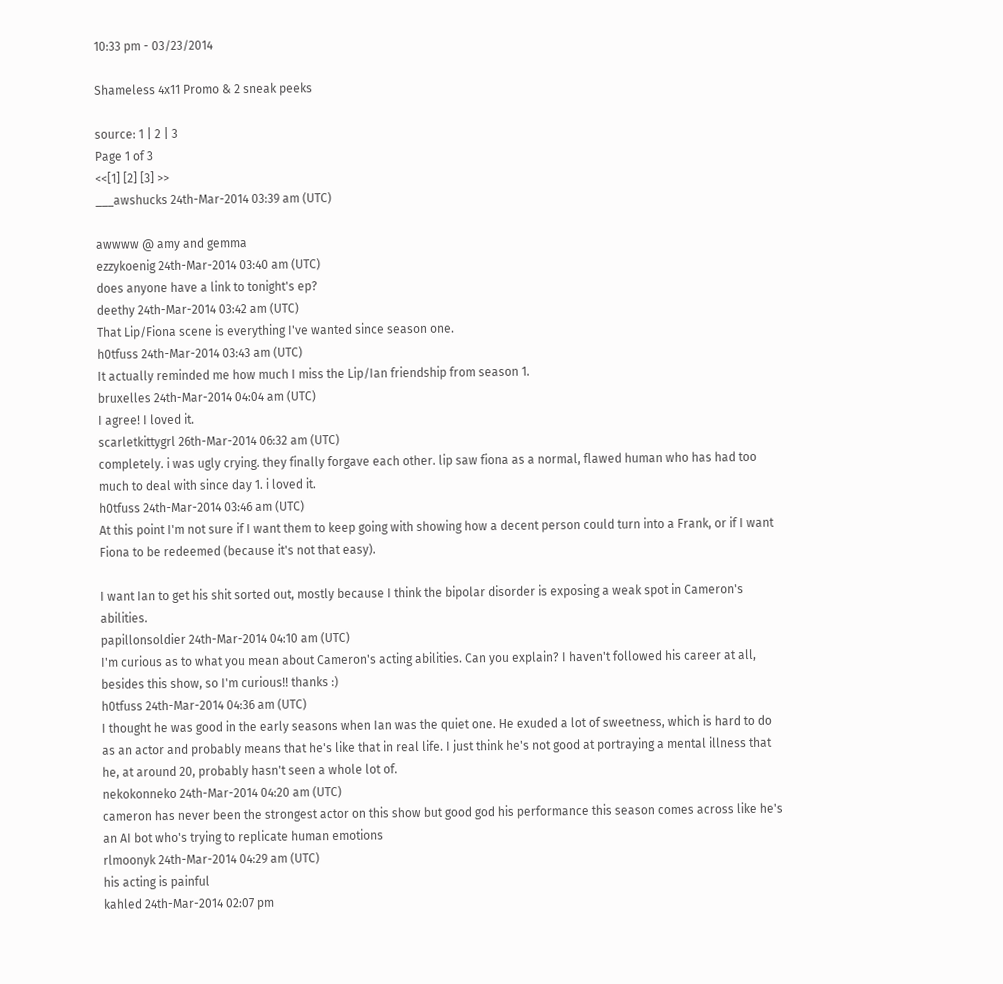10:33 pm - 03/23/2014

Shameless 4x11 Promo & 2 sneak peeks

source: 1 | 2 | 3
Page 1 of 3
<<[1] [2] [3] >>
___awshucks 24th-Mar-2014 03:39 am (UTC)

awwww @ amy and gemma
ezzykoenig 24th-Mar-2014 03:40 am (UTC)
does anyone have a link to tonight's ep?
deethy 24th-Mar-2014 03:42 am (UTC)
That Lip/Fiona scene is everything I've wanted since season one.
h0tfuss 24th-Mar-2014 03:43 am (UTC)
It actually reminded me how much I miss the Lip/Ian friendship from season 1.
bruxelles 24th-Mar-2014 04:04 am (UTC)
I agree! I loved it.
scarletkittygrl 26th-Mar-2014 06:32 am (UTC)
completely. i was ugly crying. they finally forgave each other. lip saw fiona as a normal, flawed human who has had too much to deal with since day 1. i loved it.
h0tfuss 24th-Mar-2014 03:46 am (UTC)
At this point I'm not sure if I want them to keep going with showing how a decent person could turn into a Frank, or if I want Fiona to be redeemed (because it's not that easy).

I want Ian to get his shit sorted out, mostly because I think the bipolar disorder is exposing a weak spot in Cameron's abilities.
papillonsoldier 24th-Mar-2014 04:10 am (UTC)
I'm curious as to what you mean about Cameron's acting abilities. Can you explain? I haven't followed his career at all, besides this show, so I'm curious!! thanks :)
h0tfuss 24th-Mar-2014 04:36 am (UTC)
I thought he was good in the early seasons when Ian was the quiet one. He exuded a lot of sweetness, which is hard to do as an actor and probably means that he's like that in real life. I just think he's not good at portraying a mental illness that he, at around 20, probably hasn't seen a whole lot of.
nekokonneko 24th-Mar-2014 04:20 am (UTC)
cameron has never been the strongest actor on this show but good god his performance this season comes across like he's an AI bot who's trying to replicate human emotions
rlmoonyk 24th-Mar-2014 04:29 am (UTC)
his acting is painful
kahled 24th-Mar-2014 02:07 pm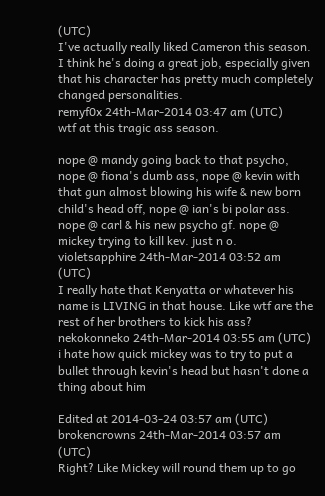(UTC)
I've actually really liked Cameron this season. I think he's doing a great job, especially given that his character has pretty much completely changed personalities.
remyf0x 24th-Mar-2014 03:47 am (UTC)
wtf at this tragic ass season.

nope @ mandy going back to that psycho, nope @ fiona's dumb ass, nope @ kevin with that gun almost blowing his wife & new born child's head off, nope @ ian's bi polar ass. nope @ carl & his new psycho gf. nope @ mickey trying to kill kev. just n o.
violetsapphire 24th-Mar-2014 03:52 am (UTC)
I really hate that Kenyatta or whatever his name is LIVING in that house. Like wtf are the rest of her brothers to kick his ass?
nekokonneko 24th-Mar-2014 03:55 am (UTC)
i hate how quick mickey was to try to put a bullet through kevin's head but hasn't done a thing about him

Edited at 2014-03-24 03:57 am (UTC)
brokencrowns 24th-Mar-2014 03:57 am (UTC)
Right? Like Mickey will round them up to go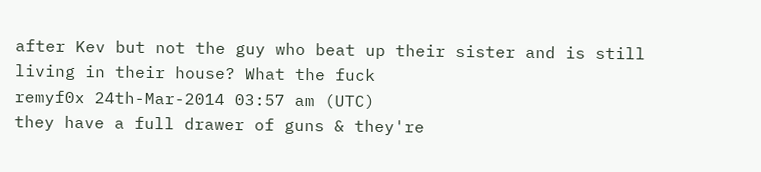after Kev but not the guy who beat up their sister and is still living in their house? What the fuck
remyf0x 24th-Mar-2014 03:57 am (UTC)
they have a full drawer of guns & they're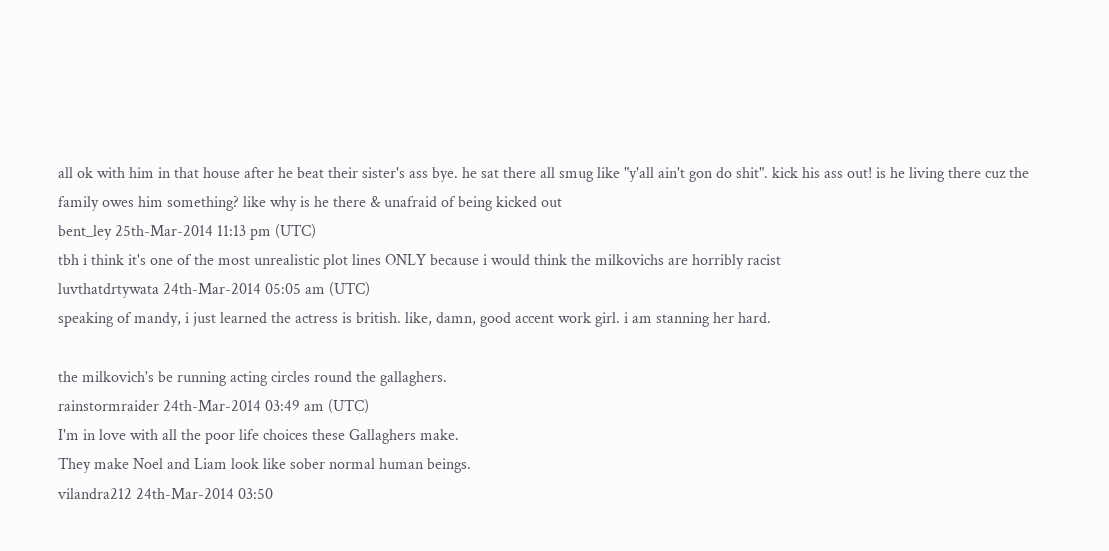all ok with him in that house after he beat their sister's ass bye. he sat there all smug like "y'all ain't gon do shit". kick his ass out! is he living there cuz the family owes him something? like why is he there & unafraid of being kicked out
bent_ley 25th-Mar-2014 11:13 pm (UTC)
tbh i think it's one of the most unrealistic plot lines ONLY because i would think the milkovichs are horribly racist
luvthatdrtywata 24th-Mar-2014 05:05 am (UTC)
speaking of mandy, i just learned the actress is british. like, damn, good accent work girl. i am stanning her hard.

the milkovich's be running acting circles round the gallaghers.
rainstormraider 24th-Mar-2014 03:49 am (UTC)
I'm in love with all the poor life choices these Gallaghers make.
They make Noel and Liam look like sober normal human beings.
vilandra212 24th-Mar-2014 03:50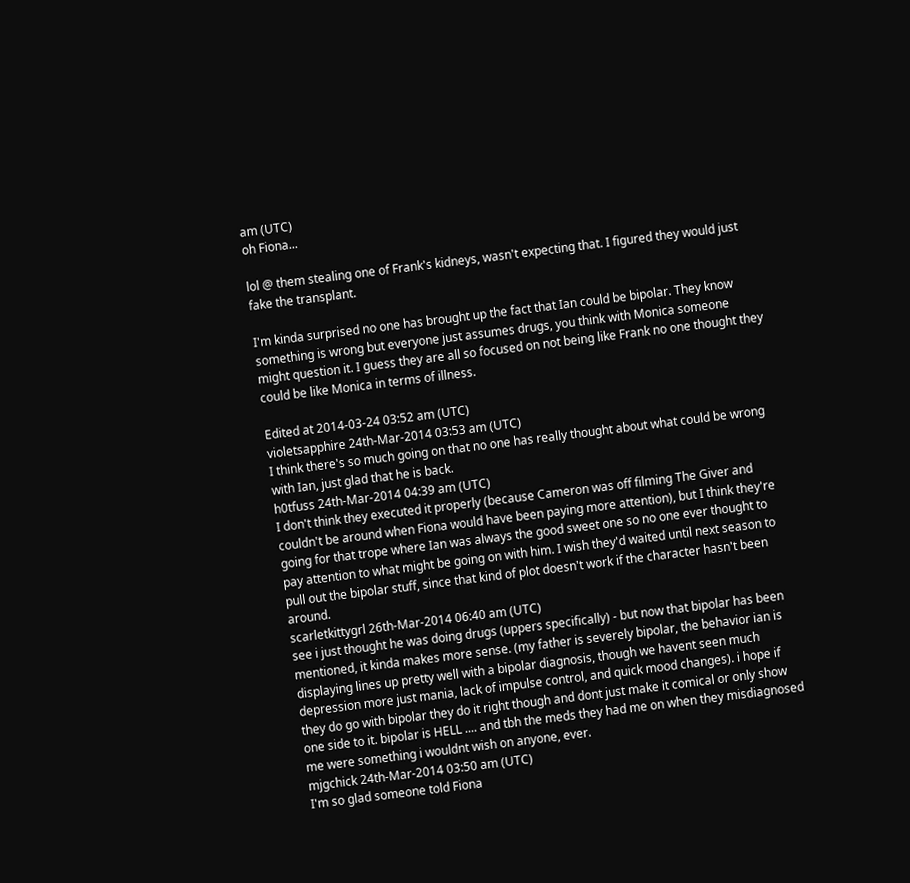am (UTC)
oh Fiona...

lol @ them stealing one of Frank's kidneys, wasn't expecting that. I figured they would just fake the transplant.

I'm kinda surprised no one has brought up the fact that Ian could be bipolar. They know something is wrong but everyone just assumes drugs, you think with Monica someone might question it. I guess they are all so focused on not being like Frank no one thought they could be like Monica in terms of illness.

Edited at 2014-03-24 03:52 am (UTC)
violetsapphire 24th-Mar-2014 03:53 am (UTC)
I think there's so much going on that no one has really thought about what could be wrong with Ian, just glad that he is back.
h0tfuss 24th-Mar-2014 04:39 am (UTC)
I don't think they executed it properly (because Cameron was off filming The Giver and couldn't be around when Fiona would have been paying more attention), but I think they're going for that trope where Ian was always the good sweet one so no one ever thought to pay attention to what might be going on with him. I wish they'd waited until next season to pull out the bipolar stuff, since that kind of plot doesn't work if the character hasn't been around.
scarletkittygrl 26th-Mar-2014 06:40 am (UTC)
see i just thought he was doing drugs (uppers specifically) - but now that bipolar has been mentioned, it kinda makes more sense. (my father is severely bipolar, the behavior ian is displaying lines up pretty well with a bipolar diagnosis, though we havent seen much depression more just mania, lack of impulse control, and quick mood changes). i hope if they do go with bipolar they do it right though and dont just make it comical or only show one side to it. bipolar is HELL .... and tbh the meds they had me on when they misdiagnosed me were something i wouldnt wish on anyone, ever.
mjgchick 24th-Mar-2014 03:50 am (UTC)
I'm so glad someone told Fiona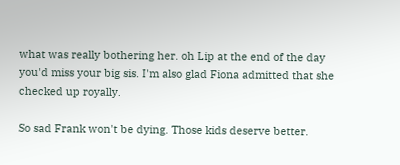what was really bothering her. oh Lip at the end of the day you'd miss your big sis. I'm also glad Fiona admitted that she checked up royally.

So sad Frank won't be dying. Those kids deserve better.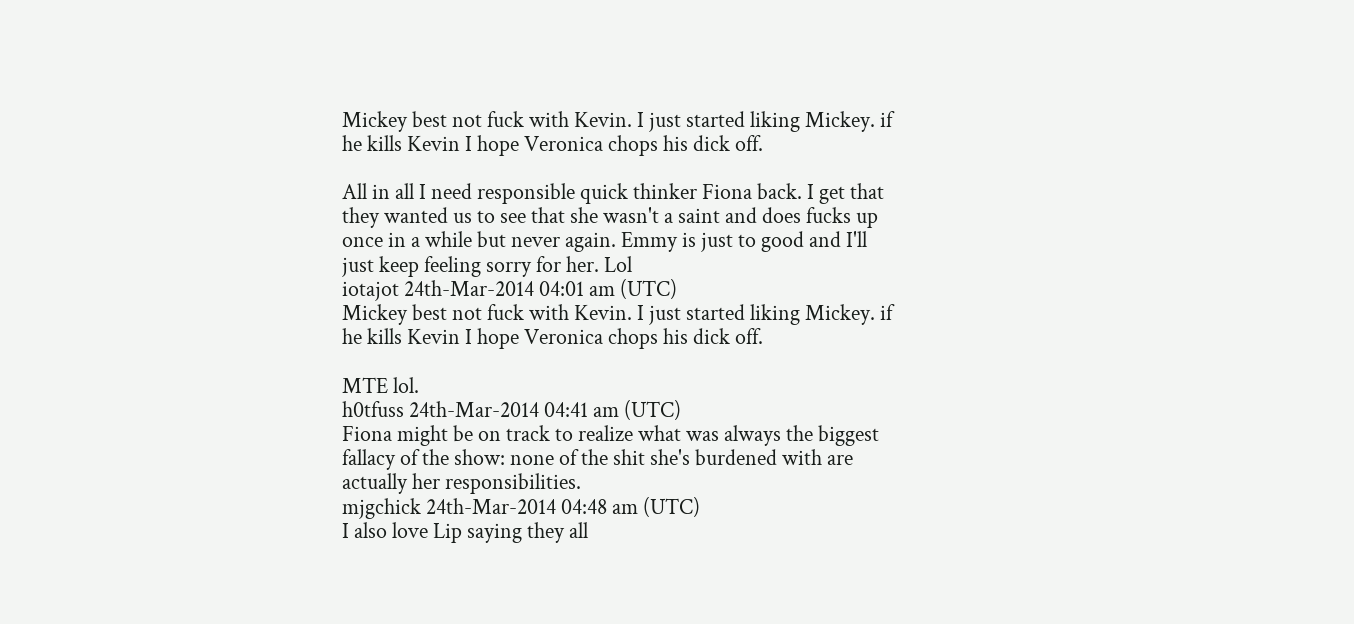Mickey best not fuck with Kevin. I just started liking Mickey. if he kills Kevin I hope Veronica chops his dick off.

All in all I need responsible quick thinker Fiona back. I get that they wanted us to see that she wasn't a saint and does fucks up once in a while but never again. Emmy is just to good and I'll just keep feeling sorry for her. Lol
iotajot 24th-Mar-2014 04:01 am (UTC)
Mickey best not fuck with Kevin. I just started liking Mickey. if he kills Kevin I hope Veronica chops his dick off.

MTE lol.
h0tfuss 24th-Mar-2014 04:41 am (UTC)
Fiona might be on track to realize what was always the biggest fallacy of the show: none of the shit she's burdened with are actually her responsibilities.
mjgchick 24th-Mar-2014 04:48 am (UTC)
I also love Lip saying they all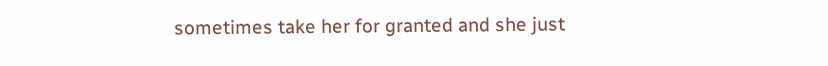sometimes take her for granted and she just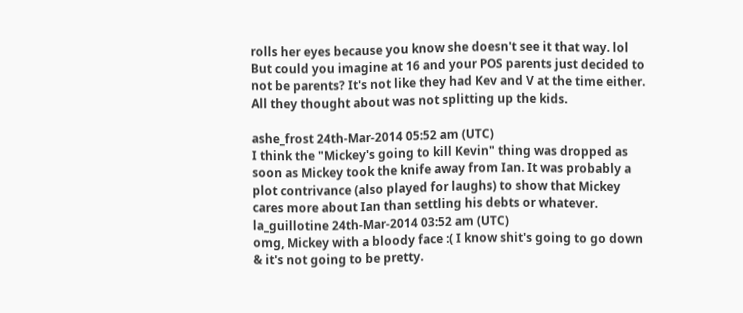rolls her eyes because you know she doesn't see it that way. lol But could you imagine at 16 and your POS parents just decided to not be parents? It's not like they had Kev and V at the time either. All they thought about was not splitting up the kids.

ashe_frost 24th-Mar-2014 05:52 am (UTC)
I think the "Mickey's going to kill Kevin" thing was dropped as soon as Mickey took the knife away from Ian. It was probably a plot contrivance (also played for laughs) to show that Mickey cares more about Ian than settling his debts or whatever.
la_guillotine 24th-Mar-2014 03:52 am (UTC)
omg, Mickey with a bloody face :( I know shit's going to go down & it's not going to be pretty.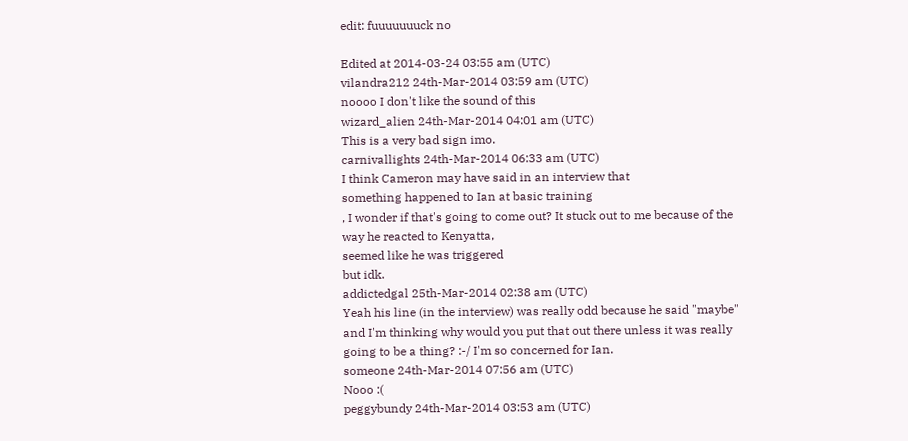edit: fuuuuuuuck no

Edited at 2014-03-24 03:55 am (UTC)
vilandra212 24th-Mar-2014 03:59 am (UTC)
noooo I don't like the sound of this
wizard_alien 24th-Mar-2014 04:01 am (UTC)
This is a very bad sign imo.
carnivallights 24th-Mar-2014 06:33 am (UTC)
I think Cameron may have said in an interview that
something happened to Ian at basic training
, I wonder if that's going to come out? It stuck out to me because of the way he reacted to Kenyatta,
seemed like he was triggered
but idk.
addictedgal 25th-Mar-2014 02:38 am (UTC)
Yeah his line (in the interview) was really odd because he said "maybe" and I'm thinking why would you put that out there unless it was really going to be a thing? :-/ I'm so concerned for Ian.
someone 24th-Mar-2014 07:56 am (UTC)
Nooo :(
peggybundy 24th-Mar-2014 03:53 am (UTC)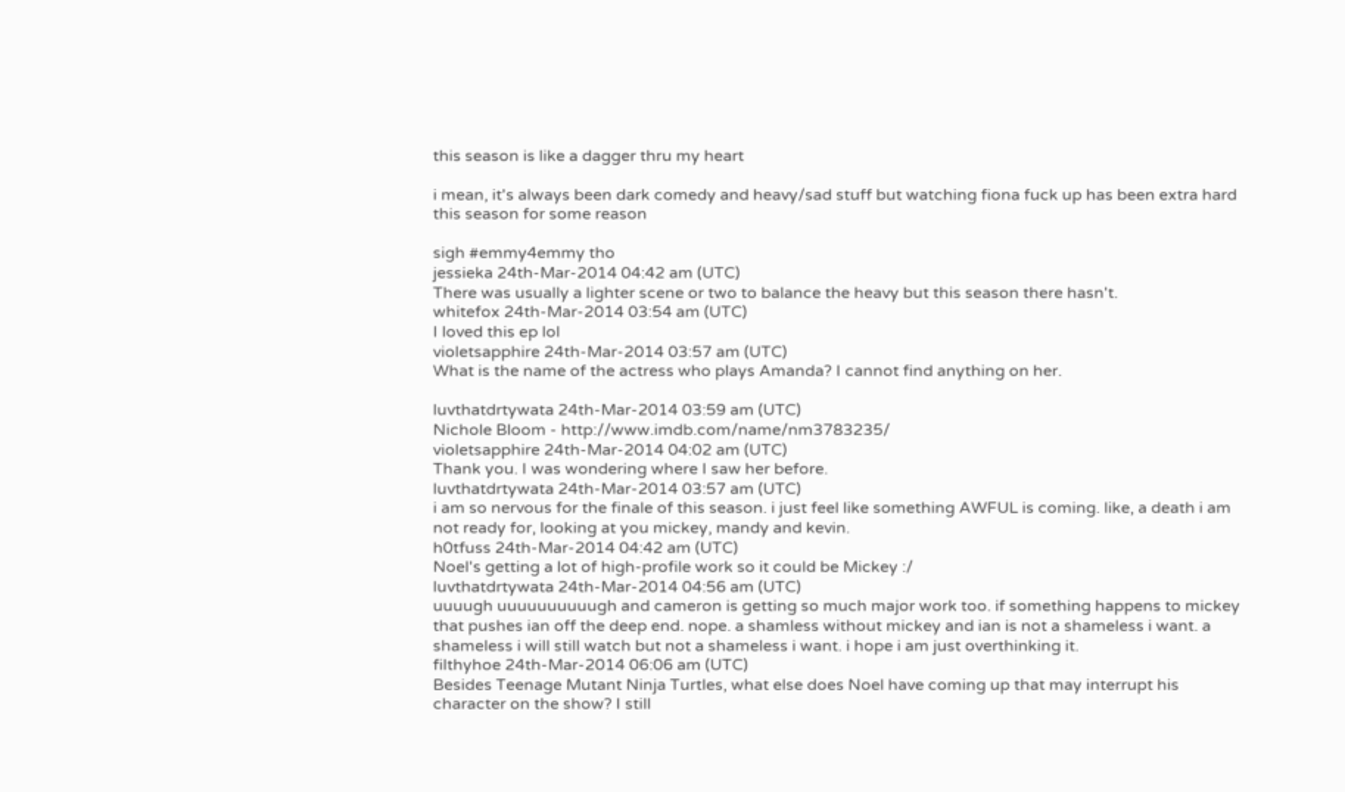this season is like a dagger thru my heart

i mean, it's always been dark comedy and heavy/sad stuff but watching fiona fuck up has been extra hard this season for some reason

sigh #emmy4emmy tho
jessieka 24th-Mar-2014 04:42 am (UTC)
There was usually a lighter scene or two to balance the heavy but this season there hasn't.
whitefox 24th-Mar-2014 03:54 am (UTC)
I loved this ep lol
violetsapphire 24th-Mar-2014 03:57 am (UTC)
What is the name of the actress who plays Amanda? I cannot find anything on her.

luvthatdrtywata 24th-Mar-2014 03:59 am (UTC)
Nichole Bloom - http://www.imdb.com/name/nm3783235/
violetsapphire 24th-Mar-2014 04:02 am (UTC)
Thank you. I was wondering where I saw her before.
luvthatdrtywata 24th-Mar-2014 03:57 am (UTC)
i am so nervous for the finale of this season. i just feel like something AWFUL is coming. like, a death i am not ready for, looking at you mickey, mandy and kevin.
h0tfuss 24th-Mar-2014 04:42 am (UTC)
Noel's getting a lot of high-profile work so it could be Mickey :/
luvthatdrtywata 24th-Mar-2014 04:56 am (UTC)
uuuugh uuuuuuuuuugh and cameron is getting so much major work too. if something happens to mickey that pushes ian off the deep end. nope. a shamless without mickey and ian is not a shameless i want. a shameless i will still watch but not a shameless i want. i hope i am just overthinking it.
filthyhoe 24th-Mar-2014 06:06 am (UTC)
Besides Teenage Mutant Ninja Turtles, what else does Noel have coming up that may interrupt his character on the show? I still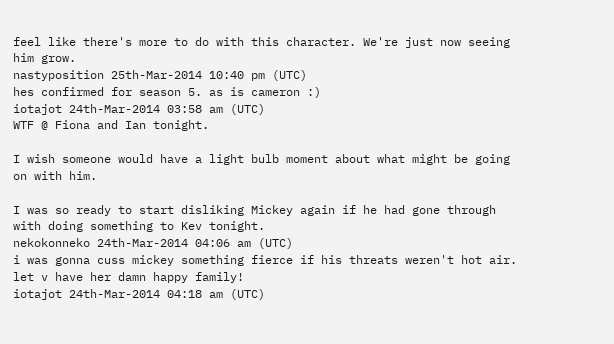feel like there's more to do with this character. We're just now seeing him grow.
nastyposition 25th-Mar-2014 10:40 pm (UTC)
hes confirmed for season 5. as is cameron :)
iotajot 24th-Mar-2014 03:58 am (UTC)
WTF @ Fiona and Ian tonight.

I wish someone would have a light bulb moment about what might be going on with him.

I was so ready to start disliking Mickey again if he had gone through with doing something to Kev tonight.
nekokonneko 24th-Mar-2014 04:06 am (UTC)
i was gonna cuss mickey something fierce if his threats weren't hot air. let v have her damn happy family!
iotajot 24th-Mar-2014 04:18 am (UTC)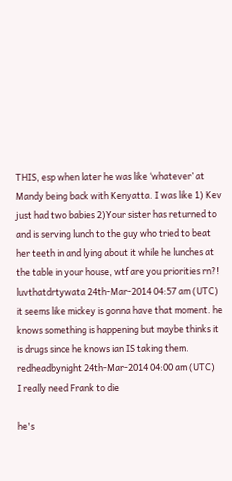THIS, esp when later he was like ‘whatever’ at Mandy being back with Kenyatta. I was like 1) Kev just had two babies 2)Your sister has returned to and is serving lunch to the guy who tried to beat her teeth in and lying about it while he lunches at the table in your house, wtf are you priorities rn?!
luvthatdrtywata 24th-Mar-2014 04:57 am (UTC)
it seems like mickey is gonna have that moment. he knows something is happening but maybe thinks it is drugs since he knows ian IS taking them.
redheadbynight 24th-Mar-2014 04:00 am (UTC)
I really need Frank to die

he's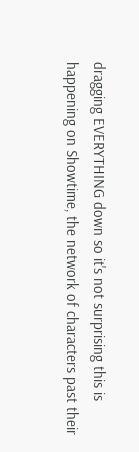dragging EVERYTHING down so it's not surprising this is happening on Showtime, the network of characters past their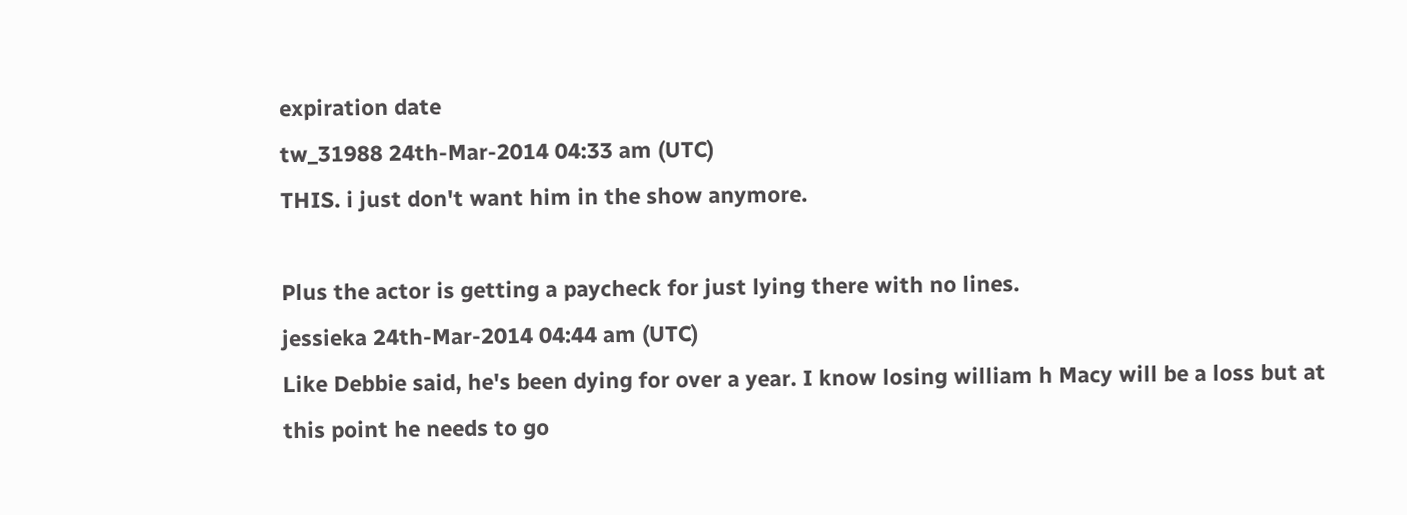expiration date
tw_31988 24th-Mar-2014 04:33 am (UTC)
THIS. i just don't want him in the show anymore.

Plus the actor is getting a paycheck for just lying there with no lines.
jessieka 24th-Mar-2014 04:44 am (UTC)
Like Debbie said, he's been dying for over a year. I know losing william h Macy will be a loss but at this point he needs to go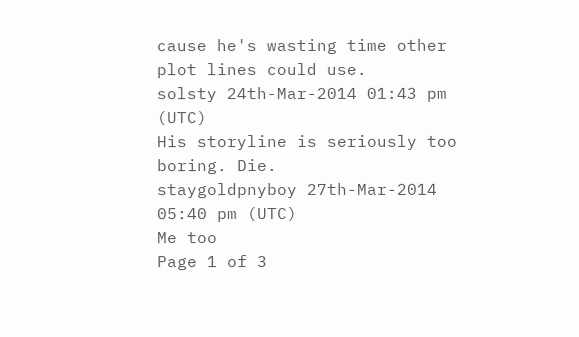cause he's wasting time other plot lines could use.
solsty 24th-Mar-2014 01:43 pm (UTC)
His storyline is seriously too boring. Die.
staygoldpnyboy 27th-Mar-2014 05:40 pm (UTC)
Me too
Page 1 of 3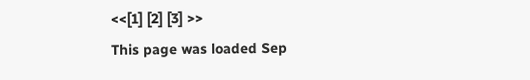<<[1] [2] [3] >>
This page was loaded Sep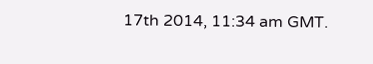17th 2014, 11:34 am GMT.